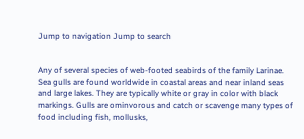Jump to navigation Jump to search


Any of several species of web-footed seabirds of the family Larinae. Sea gulls are found worldwide in coastal areas and near inland seas and large lakes. They are typically white or gray in color with black markings. Gulls are ominvorous and catch or scavenge many types of food including fish, mollusks,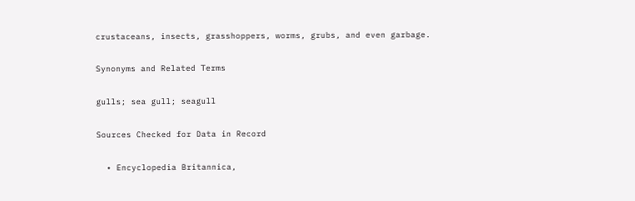crustaceans, insects, grasshoppers, worms, grubs, and even garbage.

Synonyms and Related Terms

gulls; sea gull; seagull

Sources Checked for Data in Record

  • Encyclopedia Britannica,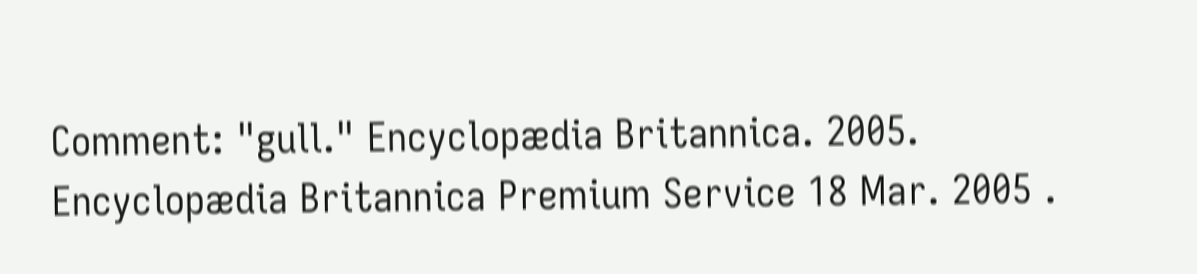Comment: "gull." Encyclopædia Britannica. 2005. Encyclopædia Britannica Premium Service 18 Mar. 2005 .